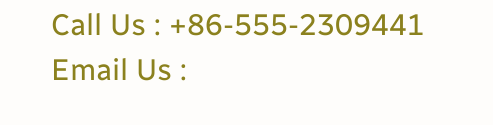Call Us : +86-555-2309441 Email Us :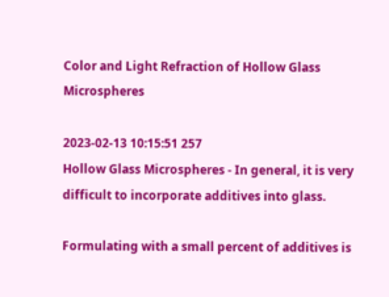Color and Light Refraction of Hollow Glass Microspheres

2023-02-13 10:15:51 257
Hollow Glass Microspheres - In general, it is very difficult to incorporate additives into glass.

Formulating with a small percent of additives is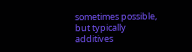sometimes possible, but typically additives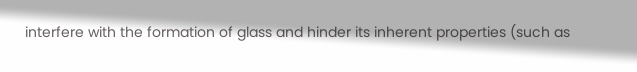interfere with the formation of glass and hinder its inherent properties (such as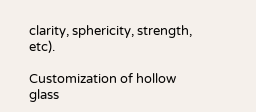clarity, sphericity, strength, etc).

Customization of hollow glass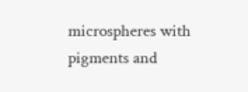microspheres with pigments and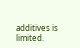additives is limited.